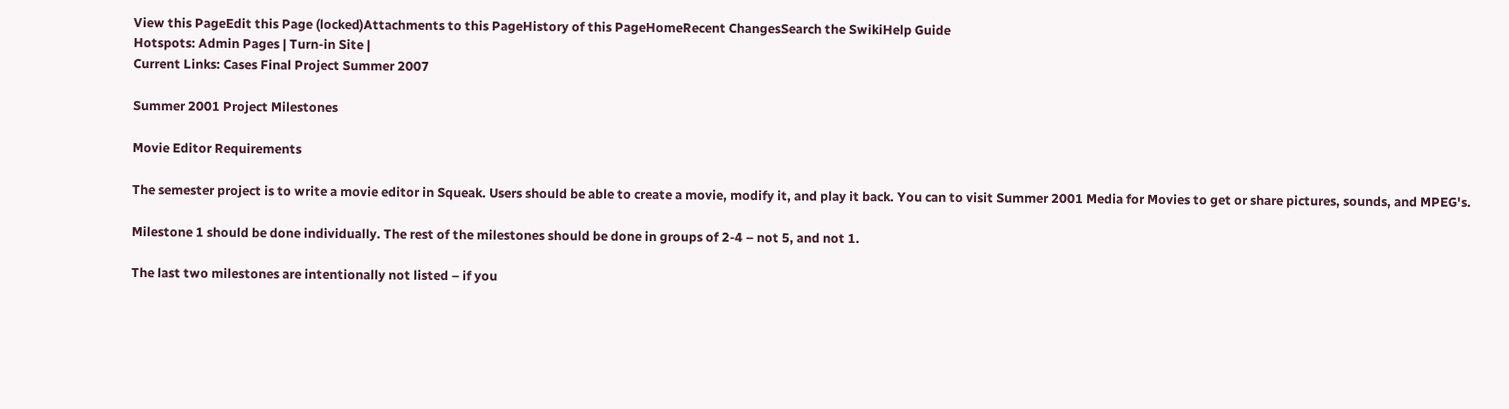View this PageEdit this Page (locked)Attachments to this PageHistory of this PageHomeRecent ChangesSearch the SwikiHelp Guide
Hotspots: Admin Pages | Turn-in Site |
Current Links: Cases Final Project Summer 2007

Summer 2001 Project Milestones

Movie Editor Requirements

The semester project is to write a movie editor in Squeak. Users should be able to create a movie, modify it, and play it back. You can to visit Summer 2001 Media for Movies to get or share pictures, sounds, and MPEG's.

Milestone 1 should be done individually. The rest of the milestones should be done in groups of 2-4 – not 5, and not 1.

The last two milestones are intentionally not listed – if you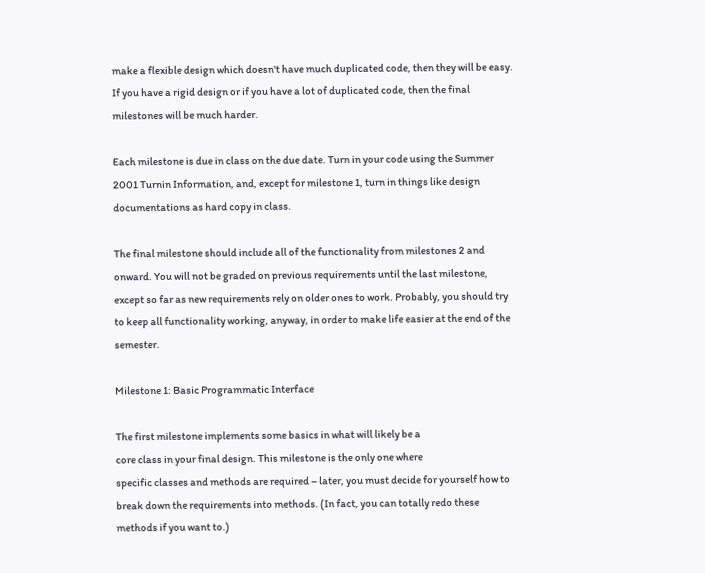make a flexible design which doesn't have much duplicated code, then they will be easy. If you have a rigid design or if you have a lot of duplicated code, then the final milestones will be much harder.

Each milestone is due in class on the due date. Turn in your code using the Summer 2001 Turnin Information, and, except for milestone 1, turn in things like design documentations as hard copy in class.

The final milestone should include all of the functionality from milestones 2 and onward. You will not be graded on previous requirements until the last milestone, except so far as new requirements rely on older ones to work. Probably, you should try to keep all functionality working, anyway, in order to make life easier at the end of the semester.

Milestone 1: Basic Programmatic Interface

The first milestone implements some basics in what will likely be a
core class in your final design. This milestone is the only one where
specific classes and methods are required – later, you must decide for yourself how to break down the requirements into methods. (In fact, you can totally redo these methods if you want to.)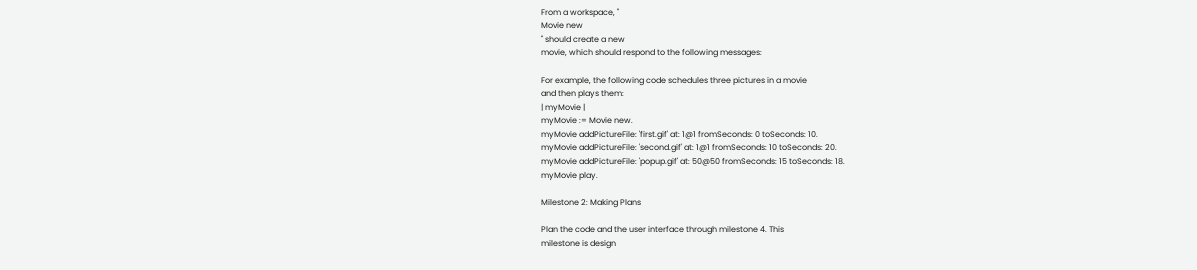From a workspace, "
Movie new
" should create a new
movie, which should respond to the following messages:

For example, the following code schedules three pictures in a movie
and then plays them:
| myMovie |
myMovie := Movie new.
myMovie addPictureFile: 'first.gif' at: 1@1 fromSeconds: 0 toSeconds: 10.
myMovie addPictureFile: 'second.gif' at: 1@1 fromSeconds: 10 toSeconds: 20.
myMovie addPictureFile: 'popup.gif' at: 50@50 fromSeconds: 15 toSeconds: 18.
myMovie play.

Milestone 2: Making Plans

Plan the code and the user interface through milestone 4. This
milestone is design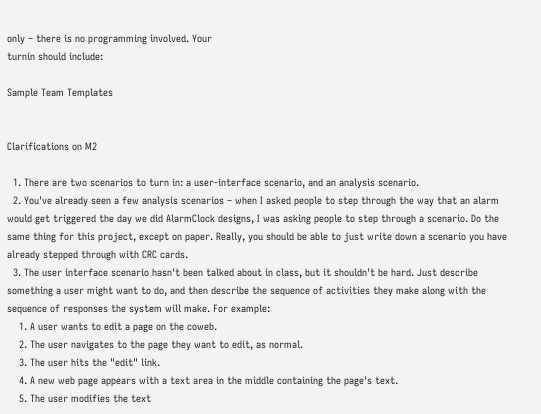only – there is no programming involved. Your
turnin should include:

Sample Team Templates


Clarifications on M2

  1. There are two scenarios to turn in: a user-interface scenario, and an analysis scenario.
  2. You've already seen a few analysis scenarios – when I asked people to step through the way that an alarm would get triggered the day we did AlarmClock designs, I was asking people to step through a scenario. Do the same thing for this project, except on paper. Really, you should be able to just write down a scenario you have already stepped through with CRC cards.
  3. The user interface scenario hasn't been talked about in class, but it shouldn't be hard. Just describe something a user might want to do, and then describe the sequence of activities they make along with the sequence of responses the system will make. For example:
    1. A user wants to edit a page on the coweb.
    2. The user navigates to the page they want to edit, as normal.
    3. The user hits the "edit" link.
    4. A new web page appears with a text area in the middle containing the page's text.
    5. The user modifies the text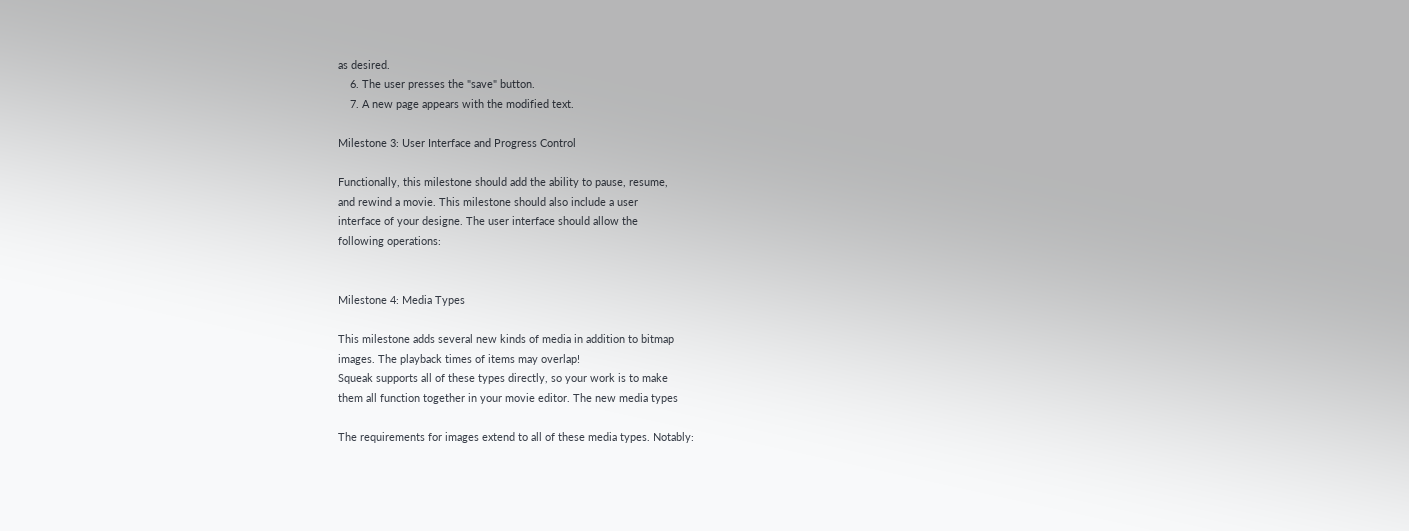as desired.
    6. The user presses the "save" button.
    7. A new page appears with the modified text.

Milestone 3: User Interface and Progress Control

Functionally, this milestone should add the ability to pause, resume,
and rewind a movie. This milestone should also include a user
interface of your designe. The user interface should allow the
following operations:


Milestone 4: Media Types

This milestone adds several new kinds of media in addition to bitmap
images. The playback times of items may overlap!
Squeak supports all of these types directly, so your work is to make
them all function together in your movie editor. The new media types

The requirements for images extend to all of these media types. Notably: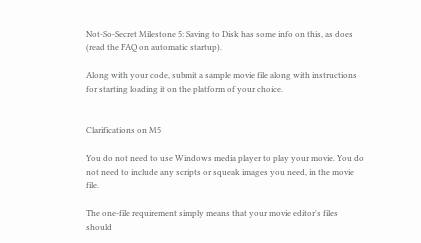Not-So-Secret Milestone 5: Saving to Disk has some info on this, as does (read the FAQ on automatic startup).

Along with your code, submit a sample movie file along with instructions for starting loading it on the platform of your choice.


Clarifications on M5

You do not need to use Windows media player to play your movie. You do not need to include any scripts or squeak images you need, in the movie file.

The one-file requirement simply means that your movie editor's files should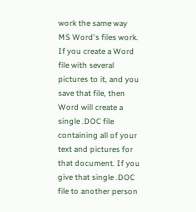work the same way MS Word's files work. If you create a Word file with several pictures to it, and you save that file, then Word will create a single .DOC file containing all of your text and pictures for that document. If you give that single .DOC file to another person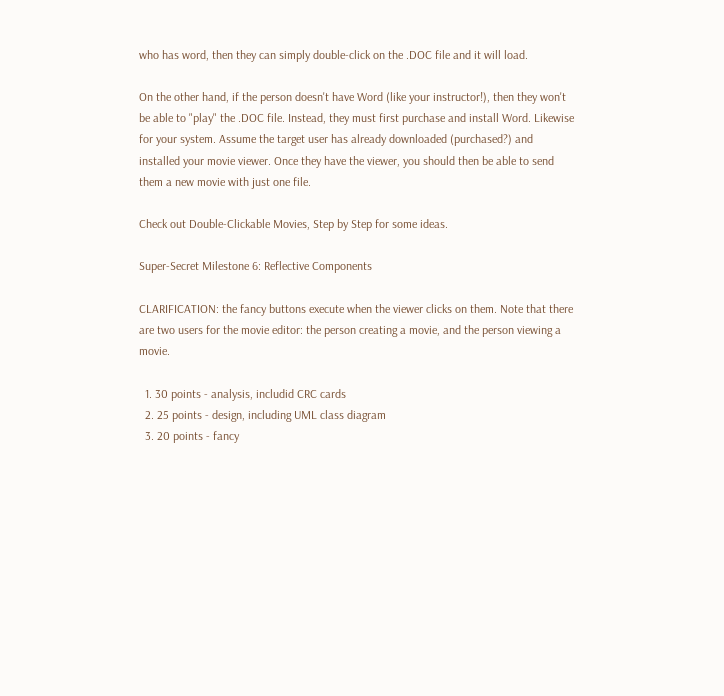who has word, then they can simply double-click on the .DOC file and it will load.

On the other hand, if the person doesn't have Word (like your instructor!), then they won't be able to "play" the .DOC file. Instead, they must first purchase and install Word. Likewise for your system. Assume the target user has already downloaded (purchased?) and installed your movie viewer. Once they have the viewer, you should then be able to send them a new movie with just one file.

Check out Double-Clickable Movies, Step by Step for some ideas.

Super-Secret Milestone 6: Reflective Components

CLARIFICATION: the fancy buttons execute when the viewer clicks on them. Note that there are two users for the movie editor: the person creating a movie, and the person viewing a movie.

  1. 30 points - analysis, includid CRC cards
  2. 25 points - design, including UML class diagram
  3. 20 points - fancy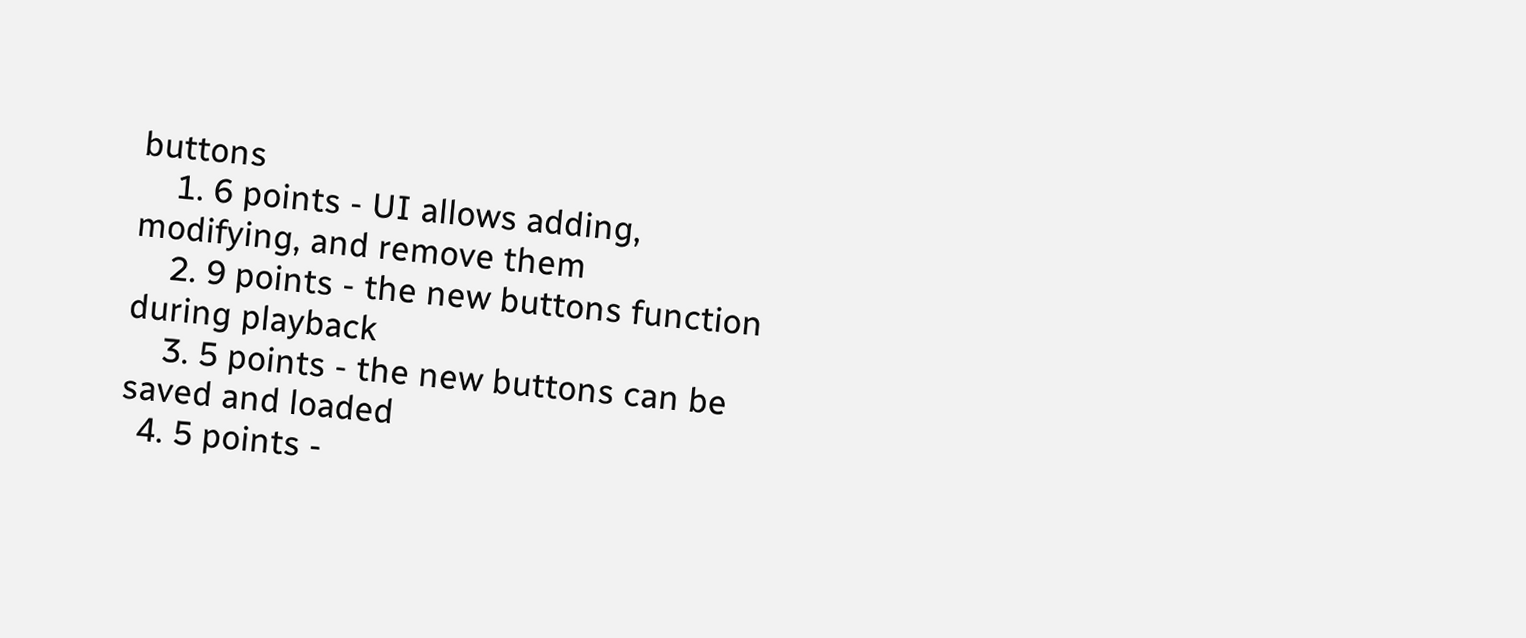buttons
    1. 6 points - UI allows adding, modifying, and remove them
    2. 9 points - the new buttons function during playback
    3. 5 points - the new buttons can be saved and loaded
  4. 5 points -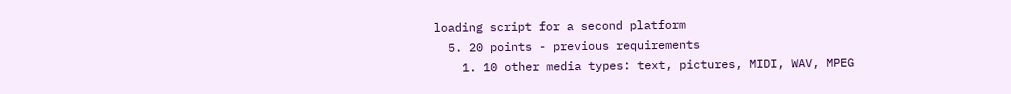loading script for a second platform
  5. 20 points - previous requirements
    1. 10 other media types: text, pictures, MIDI, WAV, MPEG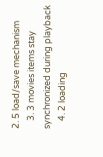2. 5 load/save mechanism
    3. 3 movies items stay synchronized during playback
    4. 2 loading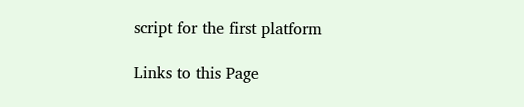script for the first platform

Links to this Page